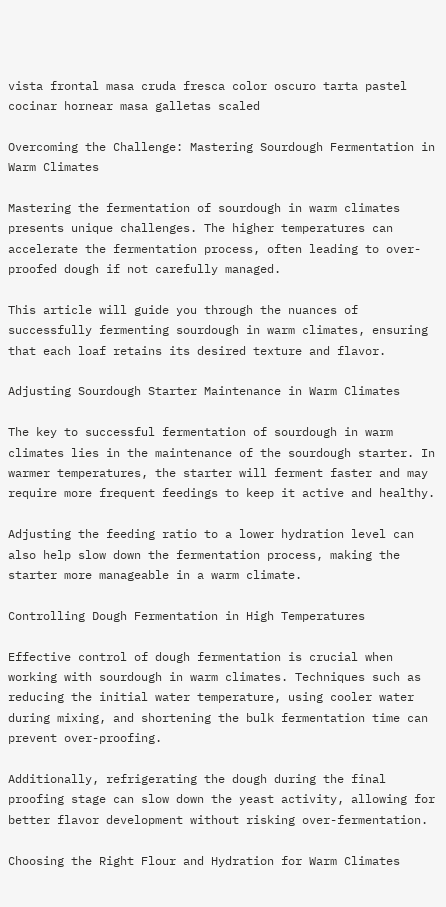vista frontal masa cruda fresca color oscuro tarta pastel cocinar hornear masa galletas scaled

Overcoming the Challenge: Mastering Sourdough Fermentation in Warm Climates

Mastering the fermentation of sourdough in warm climates presents unique challenges. The higher temperatures can accelerate the fermentation process, often leading to over-proofed dough if not carefully managed.

This article will guide you through the nuances of successfully fermenting sourdough in warm climates, ensuring that each loaf retains its desired texture and flavor.

Adjusting Sourdough Starter Maintenance in Warm Climates

The key to successful fermentation of sourdough in warm climates lies in the maintenance of the sourdough starter. In warmer temperatures, the starter will ferment faster and may require more frequent feedings to keep it active and healthy.

Adjusting the feeding ratio to a lower hydration level can also help slow down the fermentation process, making the starter more manageable in a warm climate.

Controlling Dough Fermentation in High Temperatures

Effective control of dough fermentation is crucial when working with sourdough in warm climates. Techniques such as reducing the initial water temperature, using cooler water during mixing, and shortening the bulk fermentation time can prevent over-proofing.

Additionally, refrigerating the dough during the final proofing stage can slow down the yeast activity, allowing for better flavor development without risking over-fermentation.

Choosing the Right Flour and Hydration for Warm Climates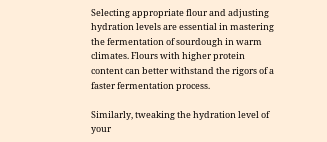Selecting appropriate flour and adjusting hydration levels are essential in mastering the fermentation of sourdough in warm climates. Flours with higher protein content can better withstand the rigors of a faster fermentation process.

Similarly, tweaking the hydration level of your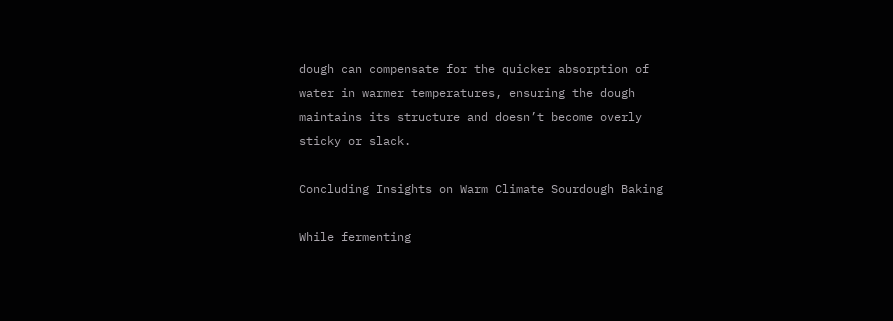dough can compensate for the quicker absorption of water in warmer temperatures, ensuring the dough maintains its structure and doesn’t become overly sticky or slack.

Concluding Insights on Warm Climate Sourdough Baking

While fermenting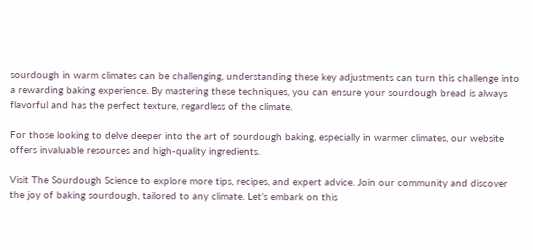sourdough in warm climates can be challenging, understanding these key adjustments can turn this challenge into a rewarding baking experience. By mastering these techniques, you can ensure your sourdough bread is always flavorful and has the perfect texture, regardless of the climate.

For those looking to delve deeper into the art of sourdough baking, especially in warmer climates, our website offers invaluable resources and high-quality ingredients.

Visit The Sourdough Science to explore more tips, recipes, and expert advice. Join our community and discover the joy of baking sourdough, tailored to any climate. Let’s embark on this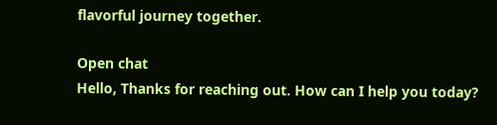flavorful journey together.

Open chat
Hello, Thanks for reaching out. How can I help you today?